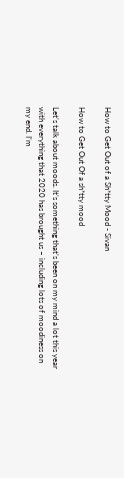How to Get Out of a Sh*tty Mood - Sivan

How to Get Out Of a sh*tty mood

Let’s talk about moods. It’s something that’s been on my mind a lot this year with everything that 2020 has brought us – including lots of moodiness on my end. I’m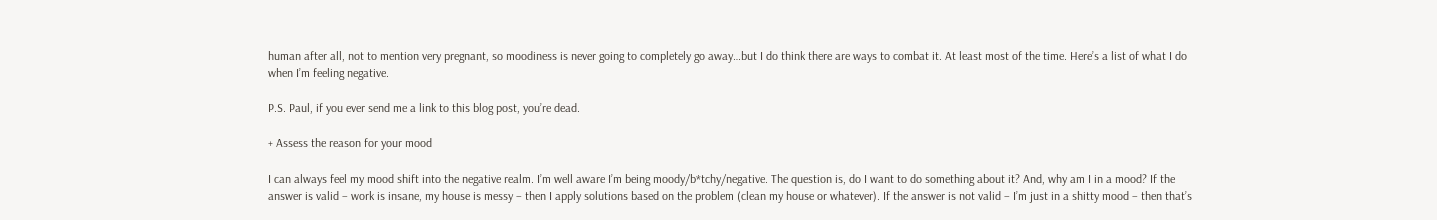human after all, not to mention very pregnant, so moodiness is never going to completely go away…but I do think there are ways to combat it. At least most of the time. Here’s a list of what I do when I’m feeling negative.

P.S. Paul, if you ever send me a link to this blog post, you’re dead.

+ Assess the reason for your mood

I can always feel my mood shift into the negative realm. I’m well aware I’m being moody/b*tchy/negative. The question is, do I want to do something about it? And, why am I in a mood? If the answer is valid – work is insane, my house is messy – then I apply solutions based on the problem (clean my house or whatever). If the answer is not valid – I’m just in a shitty mood – then that’s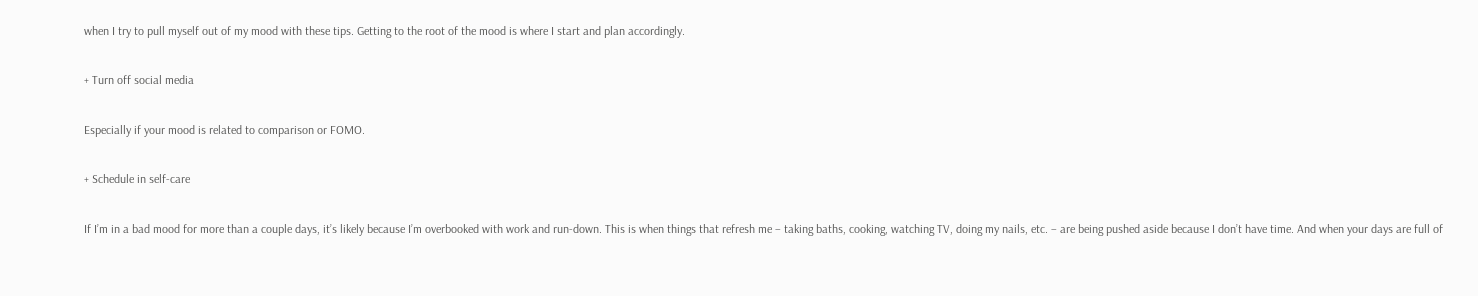when I try to pull myself out of my mood with these tips. Getting to the root of the mood is where I start and plan accordingly.

+ Turn off social media

Especially if your mood is related to comparison or FOMO.

+ Schedule in self-care

If I’m in a bad mood for more than a couple days, it’s likely because I’m overbooked with work and run-down. This is when things that refresh me – taking baths, cooking, watching TV, doing my nails, etc. – are being pushed aside because I don’t have time. And when your days are full of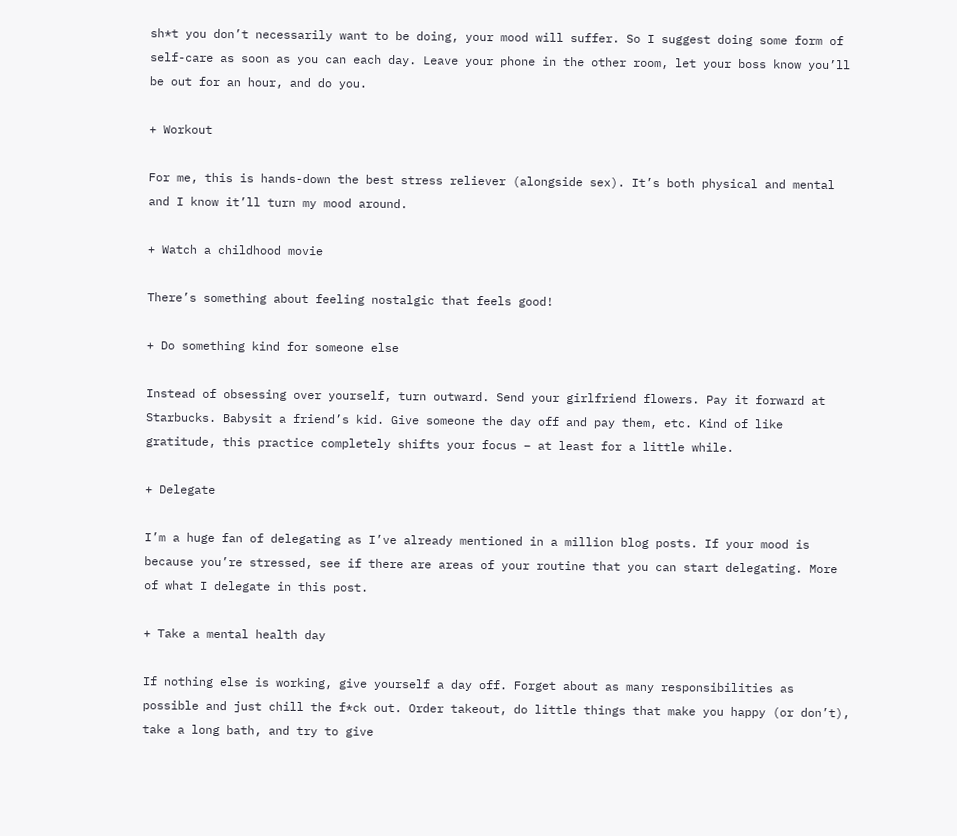sh*t you don’t necessarily want to be doing, your mood will suffer. So I suggest doing some form of self-care as soon as you can each day. Leave your phone in the other room, let your boss know you’ll be out for an hour, and do you.

+ Workout

For me, this is hands-down the best stress reliever (alongside sex). It’s both physical and mental and I know it’ll turn my mood around.

+ Watch a childhood movie

There’s something about feeling nostalgic that feels good!

+ Do something kind for someone else

Instead of obsessing over yourself, turn outward. Send your girlfriend flowers. Pay it forward at Starbucks. Babysit a friend’s kid. Give someone the day off and pay them, etc. Kind of like gratitude, this practice completely shifts your focus – at least for a little while.

+ Delegate

I’m a huge fan of delegating as I’ve already mentioned in a million blog posts. If your mood is because you’re stressed, see if there are areas of your routine that you can start delegating. More of what I delegate in this post.

+ Take a mental health day

If nothing else is working, give yourself a day off. Forget about as many responsibilities as possible and just chill the f*ck out. Order takeout, do little things that make you happy (or don’t), take a long bath, and try to give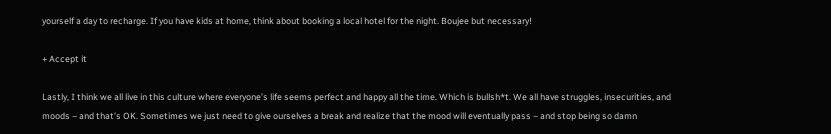yourself a day to recharge. If you have kids at home, think about booking a local hotel for the night. Boujee but necessary!

+ Accept it

Lastly, I think we all live in this culture where everyone’s life seems perfect and happy all the time. Which is bullsh*t. We all have struggles, insecurities, and moods – and that’s OK. Sometimes we just need to give ourselves a break and realize that the mood will eventually pass – and stop being so damn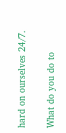hard on ourselves 24/7.

What do you do to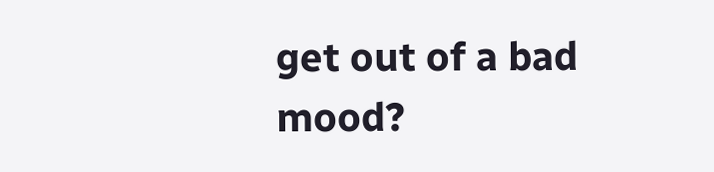get out of a bad mood?